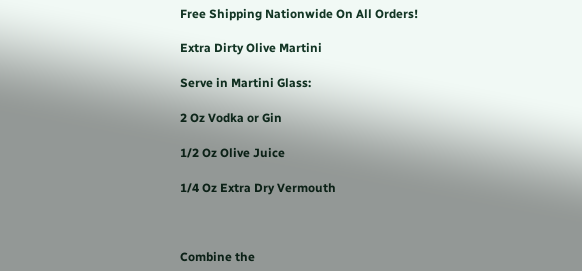Free Shipping Nationwide On All Orders!

Extra Dirty Olive Martini

Serve in Martini Glass:

2 Oz Vodka or Gin

1/2 Oz Olive Juice

1/4 Oz Extra Dry Vermouth



Combine the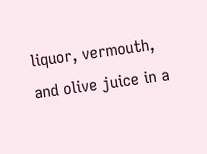liquor, vermouth, and olive juice in a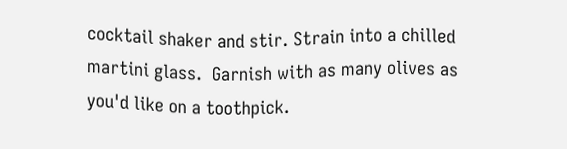cocktail shaker and stir. Strain into a chilled martini glass.  Garnish with as many olives as you'd like on a toothpick.